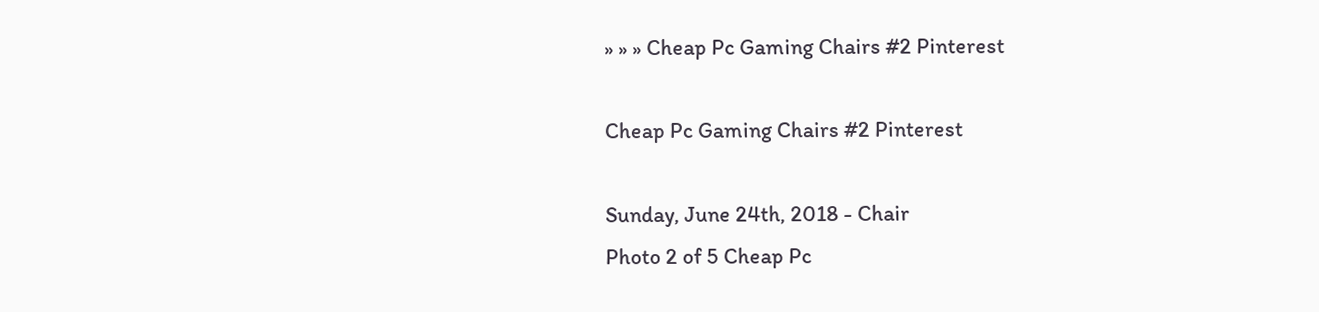» » » Cheap Pc Gaming Chairs #2 Pinterest

Cheap Pc Gaming Chairs #2 Pinterest

Sunday, June 24th, 2018 - Chair
Photo 2 of 5 Cheap Pc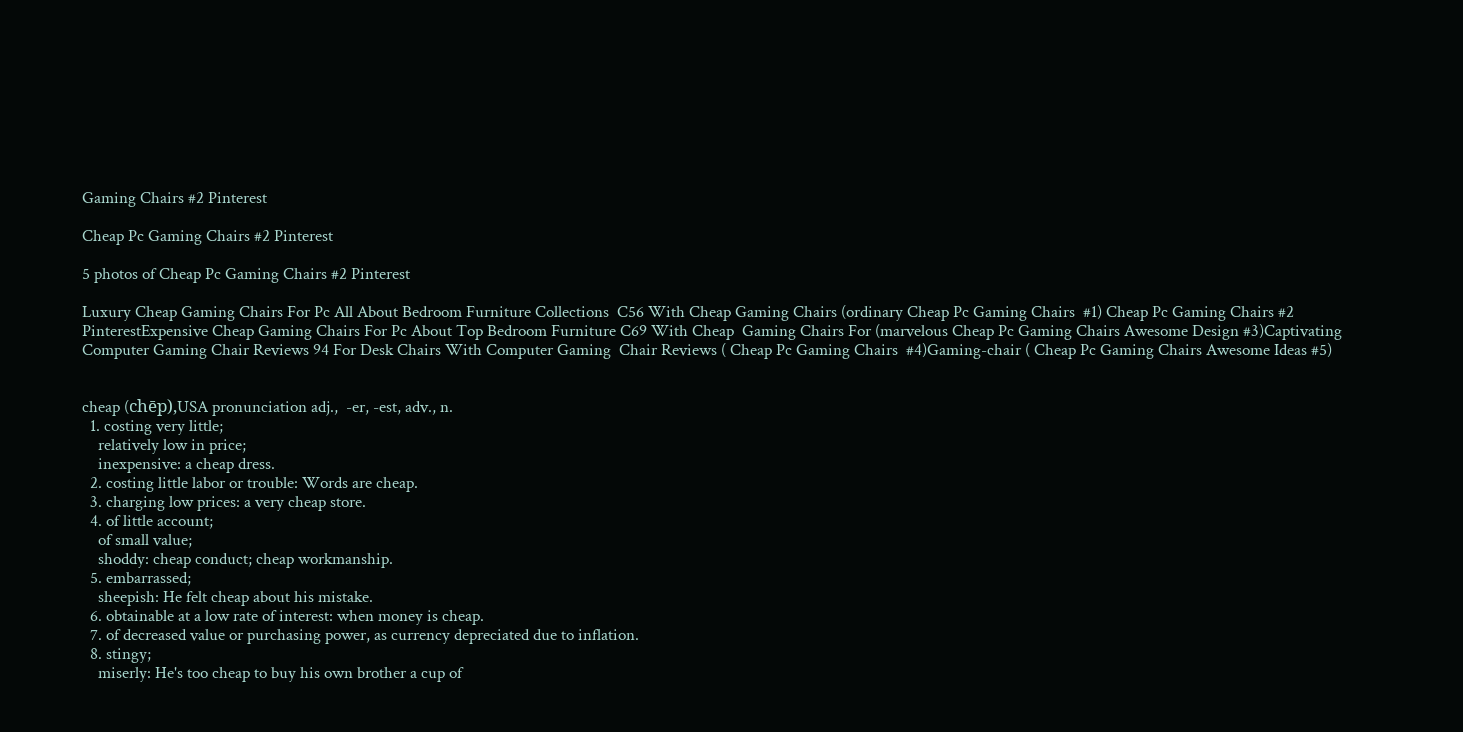Gaming Chairs #2 Pinterest

Cheap Pc Gaming Chairs #2 Pinterest

5 photos of Cheap Pc Gaming Chairs #2 Pinterest

Luxury Cheap Gaming Chairs For Pc All About Bedroom Furniture Collections  C56 With Cheap Gaming Chairs (ordinary Cheap Pc Gaming Chairs  #1) Cheap Pc Gaming Chairs #2 PinterestExpensive Cheap Gaming Chairs For Pc About Top Bedroom Furniture C69 With Cheap  Gaming Chairs For (marvelous Cheap Pc Gaming Chairs Awesome Design #3)Captivating Computer Gaming Chair Reviews 94 For Desk Chairs With Computer Gaming  Chair Reviews ( Cheap Pc Gaming Chairs  #4)Gaming-chair ( Cheap Pc Gaming Chairs Awesome Ideas #5)


cheap (chēp),USA pronunciation adj.,  -er, -est, adv., n.
  1. costing very little;
    relatively low in price;
    inexpensive: a cheap dress.
  2. costing little labor or trouble: Words are cheap.
  3. charging low prices: a very cheap store.
  4. of little account;
    of small value;
    shoddy: cheap conduct; cheap workmanship.
  5. embarrassed;
    sheepish: He felt cheap about his mistake.
  6. obtainable at a low rate of interest: when money is cheap.
  7. of decreased value or purchasing power, as currency depreciated due to inflation.
  8. stingy;
    miserly: He's too cheap to buy his own brother a cup of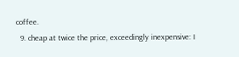coffee.
  9. cheap at twice the price, exceedingly inexpensive: I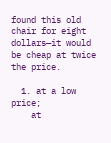found this old chair for eight dollars—it would be cheap at twice the price.

  1. at a low price;
    at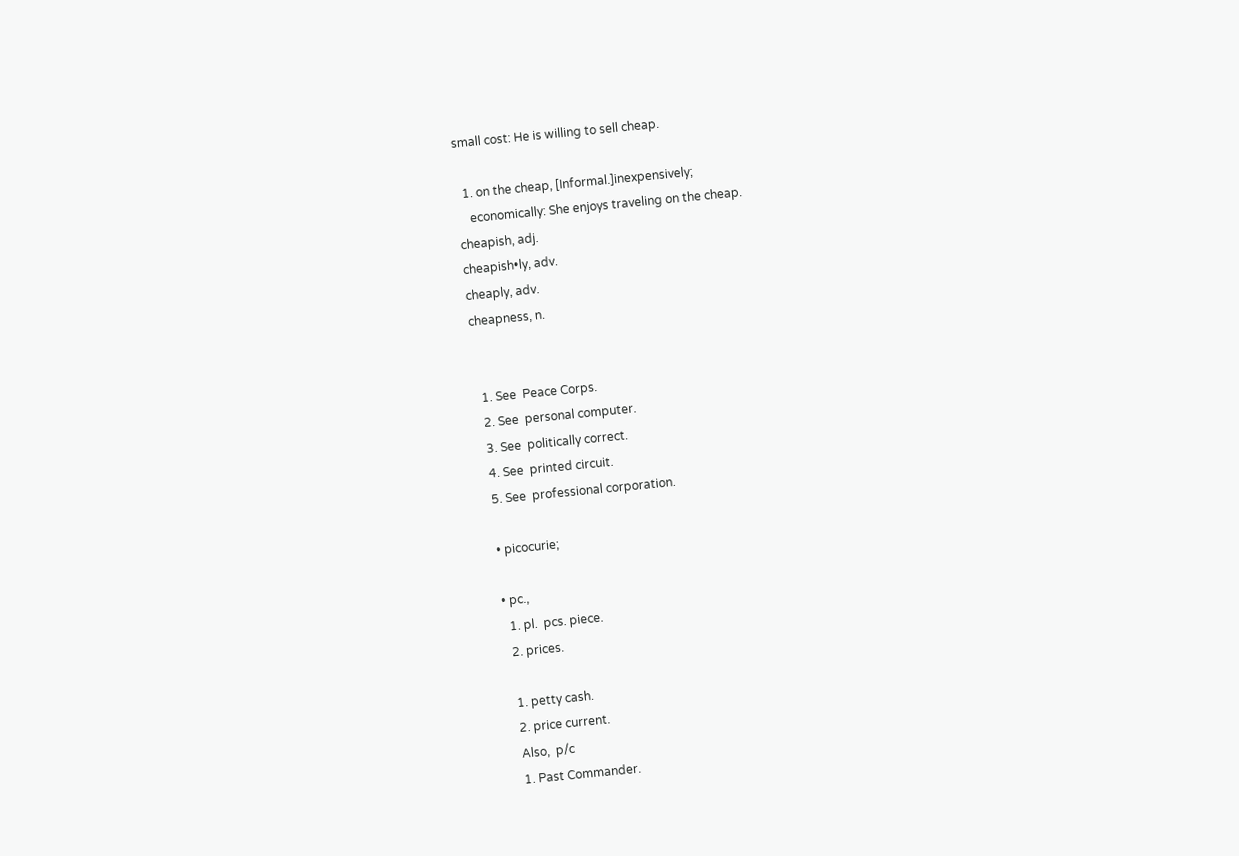small cost: He is willing to sell cheap.

  1. on the cheap, [Informal.]inexpensively;
    economically: She enjoys traveling on the cheap.
cheapish, adj.
cheapish•ly, adv.
cheaply, adv.
cheapness, n.


  1. See  Peace Corps.
  2. See  personal computer.
  3. See  politically correct.
  4. See  printed circuit.
  5. See  professional corporation.

  • picocurie;

  • pc.,
    1. pl.  pcs. piece.
    2. prices.

    1. petty cash.
    2. price current.
    Also,  p/c
    1. Past Commander.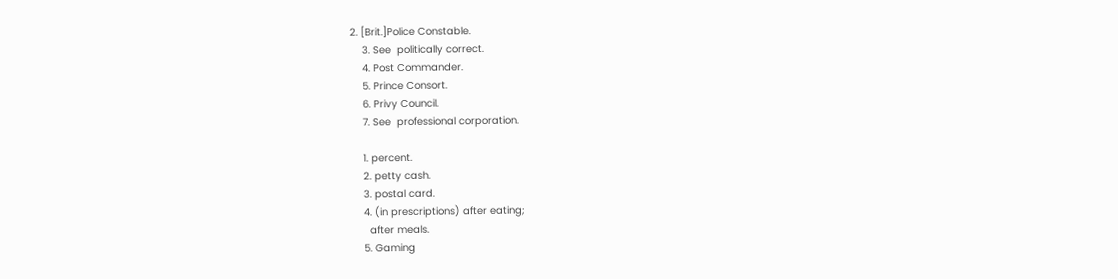2. [Brit.]Police Constable.
    3. See  politically correct.
    4. Post Commander.
    5. Prince Consort.
    6. Privy Council.
    7. See  professional corporation.

    1. percent.
    2. petty cash.
    3. postal card.
    4. (in prescriptions) after eating;
      after meals.
    5. Gaming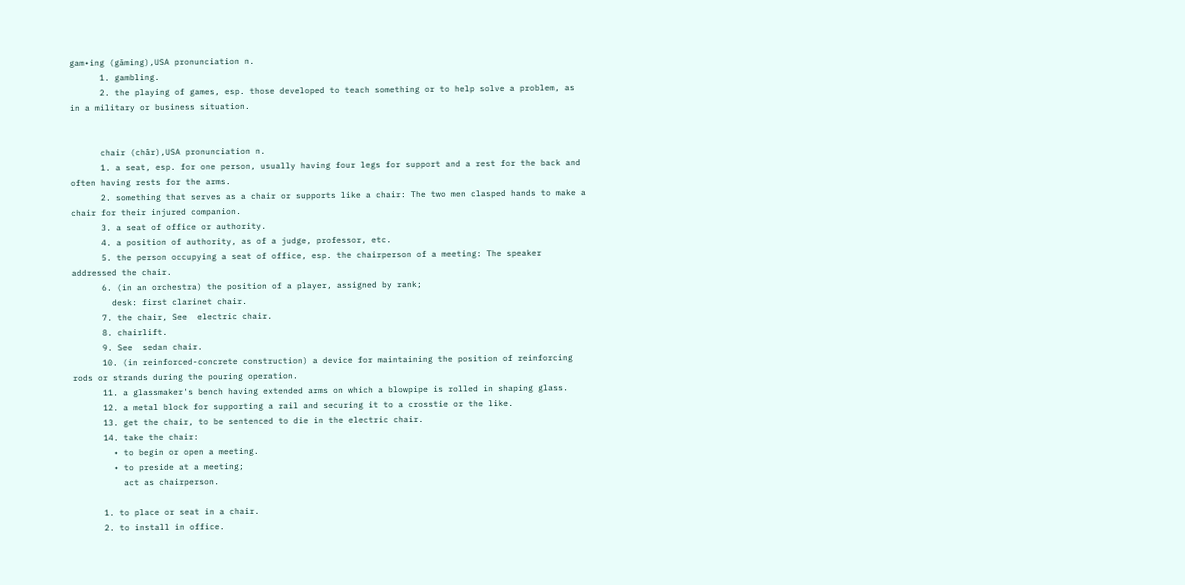gam•ing (gāming),USA pronunciation n.
      1. gambling.
      2. the playing of games, esp. those developed to teach something or to help solve a problem, as in a military or business situation.


      chair (châr),USA pronunciation n.
      1. a seat, esp. for one person, usually having four legs for support and a rest for the back and often having rests for the arms.
      2. something that serves as a chair or supports like a chair: The two men clasped hands to make a chair for their injured companion.
      3. a seat of office or authority.
      4. a position of authority, as of a judge, professor, etc.
      5. the person occupying a seat of office, esp. the chairperson of a meeting: The speaker addressed the chair.
      6. (in an orchestra) the position of a player, assigned by rank;
        desk: first clarinet chair.
      7. the chair, See  electric chair.
      8. chairlift.
      9. See  sedan chair.
      10. (in reinforced-concrete construction) a device for maintaining the position of reinforcing rods or strands during the pouring operation.
      11. a glassmaker's bench having extended arms on which a blowpipe is rolled in shaping glass.
      12. a metal block for supporting a rail and securing it to a crosstie or the like.
      13. get the chair, to be sentenced to die in the electric chair.
      14. take the chair:
        • to begin or open a meeting.
        • to preside at a meeting;
          act as chairperson.

      1. to place or seat in a chair.
      2. to install in office.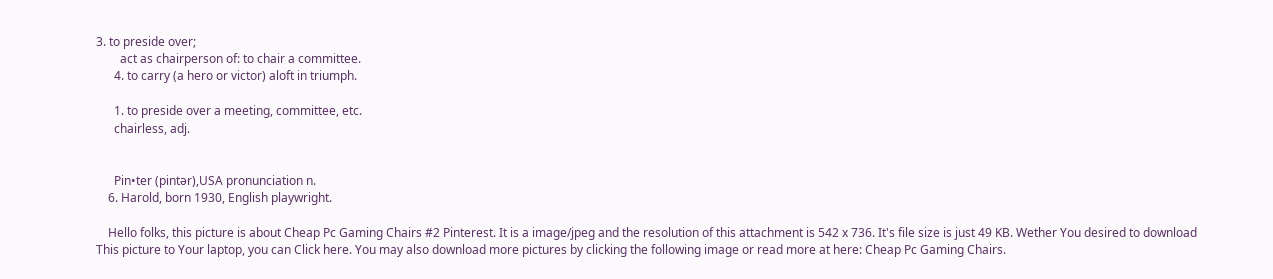3. to preside over;
        act as chairperson of: to chair a committee.
      4. to carry (a hero or victor) aloft in triumph.

      1. to preside over a meeting, committee, etc.
      chairless, adj.


      Pin•ter (pintər),USA pronunciation n.
    6. Harold, born 1930, English playwright.

    Hello folks, this picture is about Cheap Pc Gaming Chairs #2 Pinterest. It is a image/jpeg and the resolution of this attachment is 542 x 736. It's file size is just 49 KB. Wether You desired to download This picture to Your laptop, you can Click here. You may also download more pictures by clicking the following image or read more at here: Cheap Pc Gaming Chairs.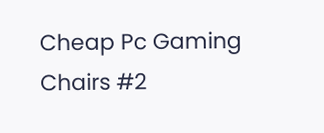Cheap Pc Gaming Chairs #2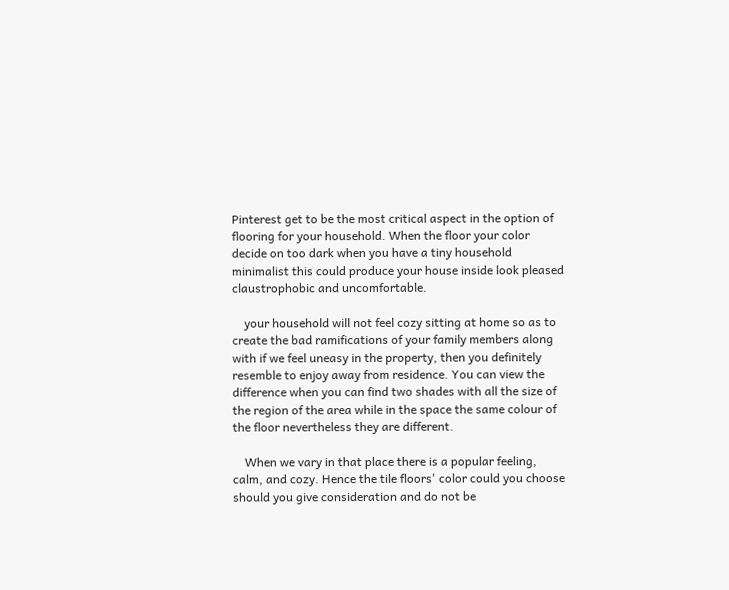Pinterest get to be the most critical aspect in the option of flooring for your household. When the floor your color decide on too dark when you have a tiny household minimalist this could produce your house inside look pleased claustrophobic and uncomfortable.

    your household will not feel cozy sitting at home so as to create the bad ramifications of your family members along with if we feel uneasy in the property, then you definitely resemble to enjoy away from residence. You can view the difference when you can find two shades with all the size of the region of the area while in the space the same colour of the floor nevertheless they are different.

    When we vary in that place there is a popular feeling, calm, and cozy. Hence the tile floors' color could you choose should you give consideration and do not be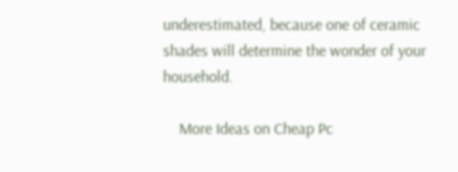underestimated, because one of ceramic shades will determine the wonder of your household.

    More Ideas on Cheap Pc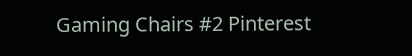Gaming Chairs #2 Pinterest